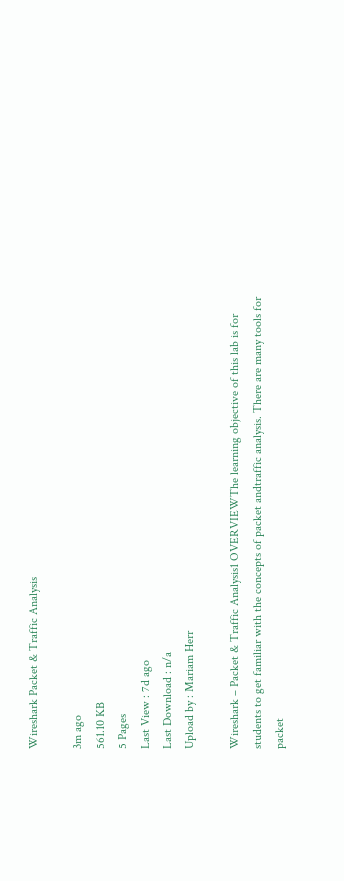Wireshark Packet & Traffic Analysis

3m ago
561.10 KB
5 Pages
Last View : 7d ago
Last Download : n/a
Upload by : Mariam Herr

Wireshark – Packet & Traffic Analysis1 OVERVIEWThe learning objective of this lab is for students to get familiar with the concepts of packet andtraffic analysis. There are many tools for packet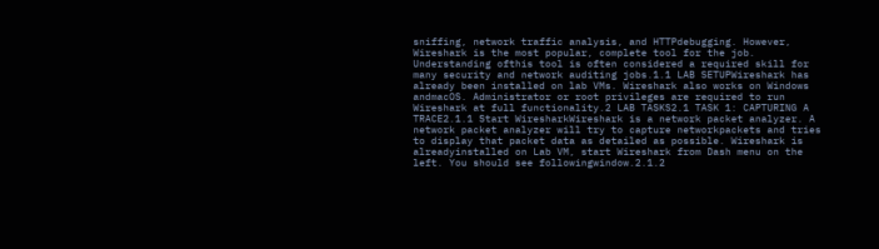sniffing, network traffic analysis, and HTTPdebugging. However, Wireshark is the most popular, complete tool for the job. Understanding ofthis tool is often considered a required skill for many security and network auditing jobs.1.1 LAB SETUPWireshark has already been installed on lab VMs. Wireshark also works on Windows andmacOS. Administrator or root privileges are required to run Wireshark at full functionality.2 LAB TASKS2.1 TASK 1: CAPTURING A TRACE2.1.1 Start WiresharkWireshark is a network packet analyzer. A network packet analyzer will try to capture networkpackets and tries to display that packet data as detailed as possible. Wireshark is alreadyinstalled on Lab VM, start Wireshark from Dash menu on the left. You should see followingwindow.2.1.2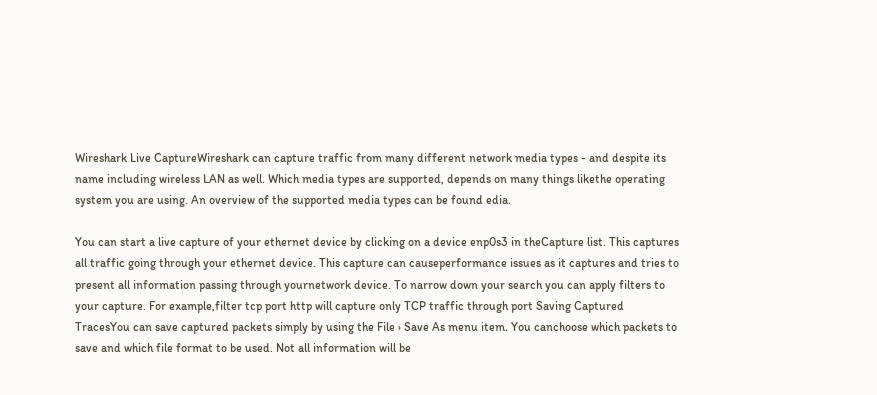Wireshark Live CaptureWireshark can capture traffic from many different network media types - and despite its name including wireless LAN as well. Which media types are supported, depends on many things likethe operating system you are using. An overview of the supported media types can be found edia.

You can start a live capture of your ethernet device by clicking on a device enp0s3 in theCapture list. This captures all traffic going through your ethernet device. This capture can causeperformance issues as it captures and tries to present all information passing through yournetwork device. To narrow down your search you can apply filters to your capture. For example,filter tcp port http will capture only TCP traffic through port Saving Captured TracesYou can save captured packets simply by using the File › Save As menu item. You canchoose which packets to save and which file format to be used. Not all information will be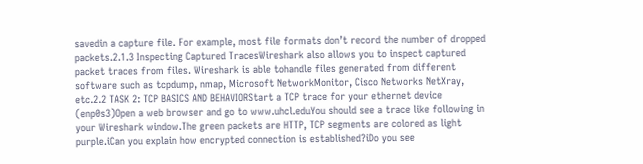savedin a capture file. For example, most file formats don’t record the number of dropped packets.2.1.3 Inspecting Captured TracesWireshark also allows you to inspect captured packet traces from files. Wireshark is able tohandle files generated from different software such as tcpdump, nmap, Microsoft NetworkMonitor, Cisco Networks NetXray, etc.2.2 TASK 2: TCP BASICS AND BEHAVIORStart a TCP trace for your ethernet device (enp0s3)Open a web browser and go to www.uhcl.eduYou should see a trace like following in your Wireshark window.The green packets are HTTP, TCP segments are colored as light purple.iCan you explain how encrypted connection is established?iDo you see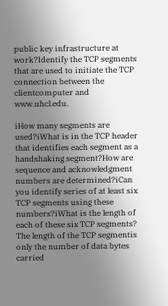public key infrastructure at work?Identify the TCP segments that are used to initiate the TCP connection between the clientcomputer and www.uhcl.edu.

iHow many segments are used?iWhat is in the TCP header that identifies each segment as a handshaking segment?How are sequence and acknowledgment numbers are determined?iCan you identify series of at least six TCP segments using these numbers?iWhat is the length of each of these six TCP segments? The length of the TCP segmentis only the number of data bytes carried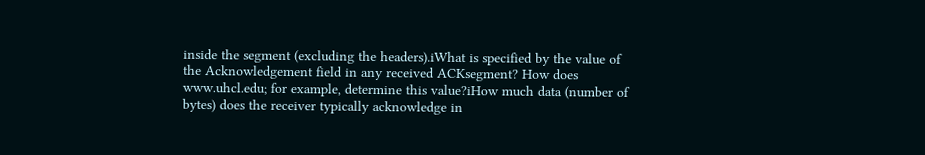inside the segment (excluding the headers).iWhat is specified by the value of the Acknowledgement field in any received ACKsegment? How does www.uhcl.edu; for example, determine this value?iHow much data (number of bytes) does the receiver typically acknowledge in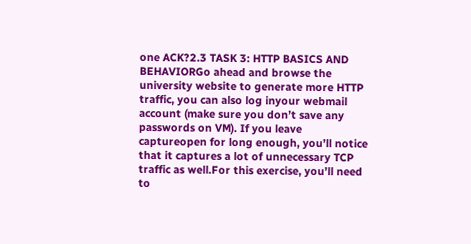one ACK?2.3 TASK 3: HTTP BASICS AND BEHAVIORGo ahead and browse the university website to generate more HTTP traffic, you can also log inyour webmail account (make sure you don’t save any passwords on VM). If you leave captureopen for long enough, you’ll notice that it captures a lot of unnecessary TCP traffic as well.For this exercise, you’ll need to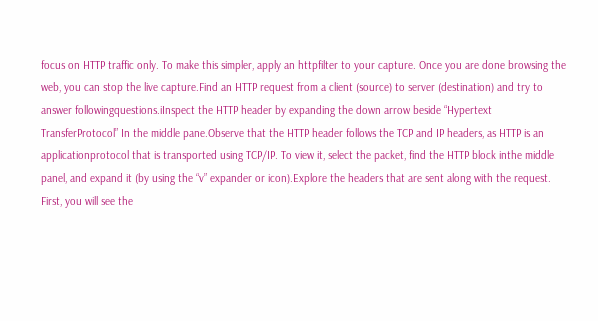focus on HTTP traffic only. To make this simpler, apply an httpfilter to your capture. Once you are done browsing the web, you can stop the live capture.Find an HTTP request from a client (source) to server (destination) and try to answer followingquestions.iInspect the HTTP header by expanding the down arrow beside “Hypertext TransferProtocol” In the middle pane.Observe that the HTTP header follows the TCP and IP headers, as HTTP is an applicationprotocol that is transported using TCP/IP. To view it, select the packet, find the HTTP block inthe middle panel, and expand it (by using the “v” expander or icon).Explore the headers that are sent along with the request. First, you will see the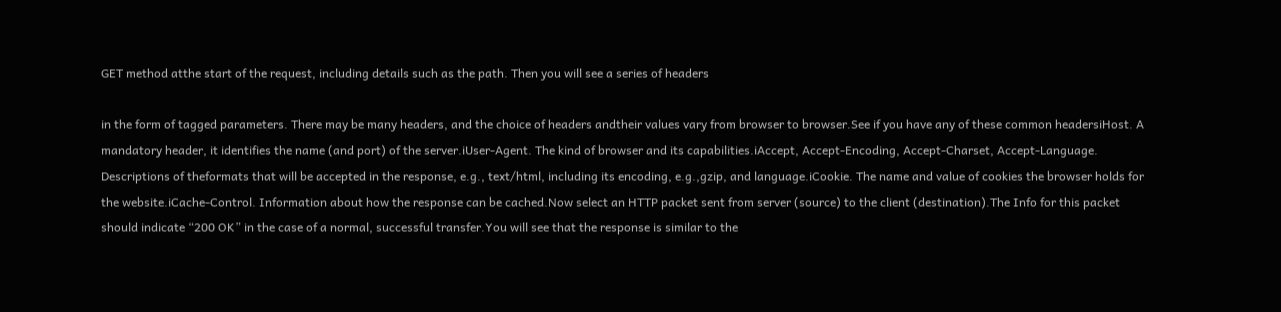GET method atthe start of the request, including details such as the path. Then you will see a series of headers

in the form of tagged parameters. There may be many headers, and the choice of headers andtheir values vary from browser to browser.See if you have any of these common headersiHost. A mandatory header, it identifies the name (and port) of the server.iUser-Agent. The kind of browser and its capabilities.iAccept, Accept-Encoding, Accept-Charset, Accept-Language. Descriptions of theformats that will be accepted in the response, e.g., text/html, including its encoding, e.g.,gzip, and language.iCookie. The name and value of cookies the browser holds for the website.iCache-Control. Information about how the response can be cached.Now select an HTTP packet sent from server (source) to the client (destination).The Info for this packet should indicate “200 OK” in the case of a normal, successful transfer.You will see that the response is similar to the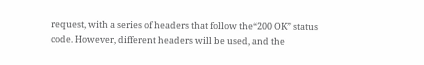request, with a series of headers that follow the“200 OK” status code. However, different headers will be used, and the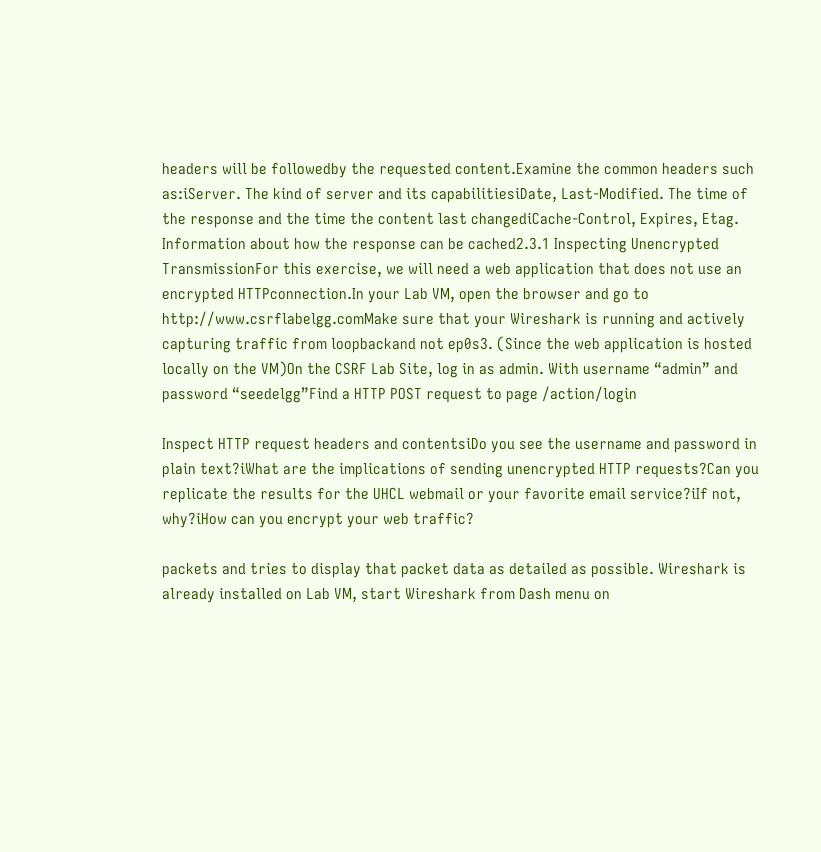headers will be followedby the requested content.Examine the common headers such as:iServer. The kind of server and its capabilitiesiDate, Last-Modified. The time of the response and the time the content last changediCache-Control, Expires, Etag. Information about how the response can be cached2.3.1 Inspecting Unencrypted TransmissionFor this exercise, we will need a web application that does not use an encrypted HTTPconnection.In your Lab VM, open the browser and go to http://www.csrflabelgg.comMake sure that your Wireshark is running and actively capturing traffic from loopbackand not ep0s3. (Since the web application is hosted locally on the VM)On the CSRF Lab Site, log in as admin. With username “admin” and password “seedelgg”Find a HTTP POST request to page /action/login

Inspect HTTP request headers and contentsiDo you see the username and password in plain text?iWhat are the implications of sending unencrypted HTTP requests?Can you replicate the results for the UHCL webmail or your favorite email service?iIf not, why?iHow can you encrypt your web traffic?

packets and tries to display that packet data as detailed as possible. Wireshark is already installed on Lab VM, start Wireshark from Dash menu on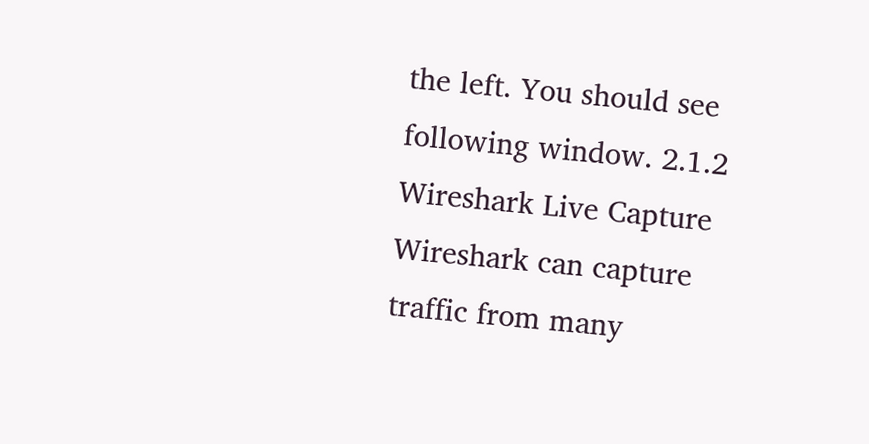the left. You should see following window. 2.1.2 Wireshark Live Capture Wireshark can capture traffic from many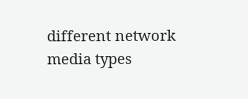different network media types